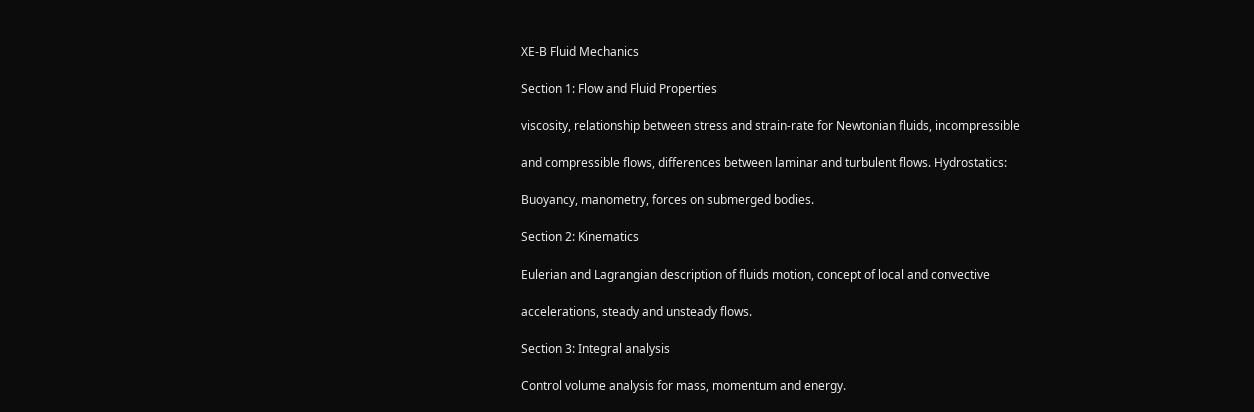XE-B Fluid Mechanics

Section 1: Flow and Fluid Properties

viscosity, relationship between stress and strain-rate for Newtonian fluids, incompressible

and compressible flows, differences between laminar and turbulent flows. Hydrostatics:

Buoyancy, manometry, forces on submerged bodies.

Section 2: Kinematics

Eulerian and Lagrangian description of fluids motion, concept of local and convective

accelerations, steady and unsteady flows.

Section 3: Integral analysis

Control volume analysis for mass, momentum and energy.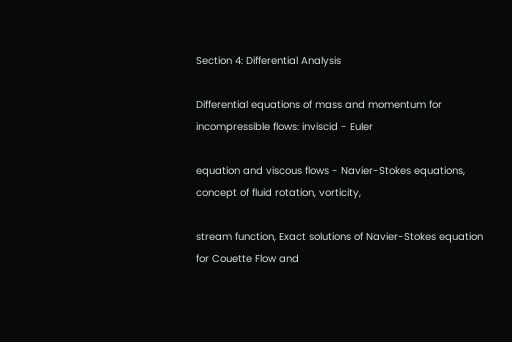Section 4: Differential Analysis

Differential equations of mass and momentum for incompressible flows: inviscid - Euler

equation and viscous flows - Navier-Stokes equations, concept of fluid rotation, vorticity,

stream function, Exact solutions of Navier-Stokes equation for Couette Flow and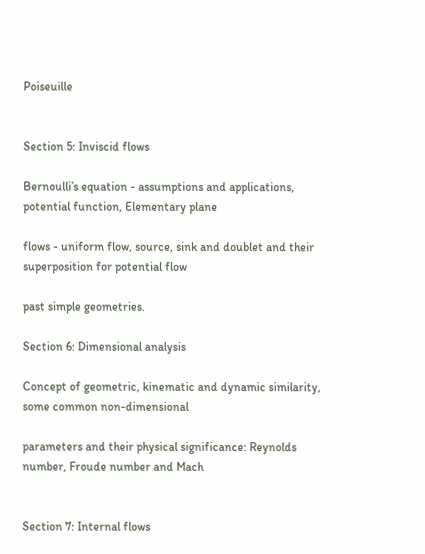Poiseuille


Section 5: Inviscid flows

Bernoulli’s equation - assumptions and applications, potential function, Elementary plane

flows - uniform flow, source, sink and doublet and their superposition for potential flow

past simple geometries.

Section 6: Dimensional analysis

Concept of geometric, kinematic and dynamic similarity, some common non-dimensional

parameters and their physical significance: Reynolds number, Froude number and Mach


Section 7: Internal flows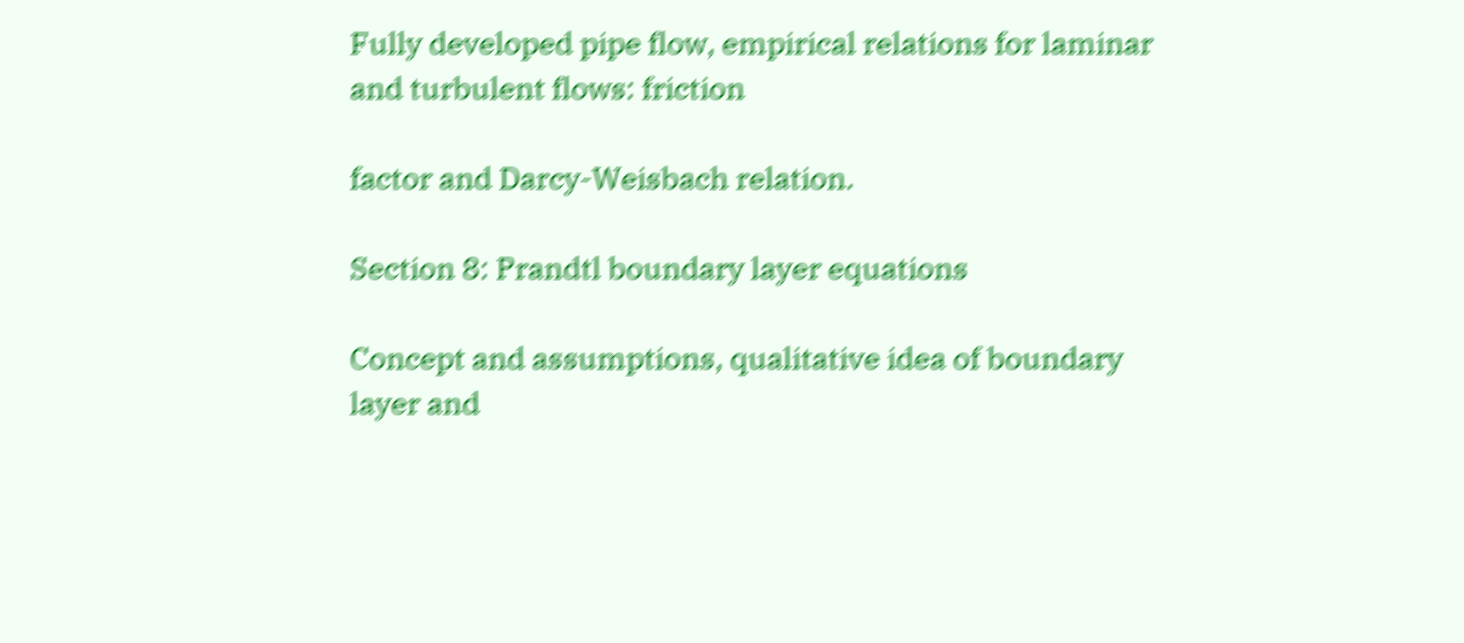Fully developed pipe flow, empirical relations for laminar and turbulent flows: friction

factor and Darcy-Weisbach relation.

Section 8: Prandtl boundary layer equations

Concept and assumptions, qualitative idea of boundary layer and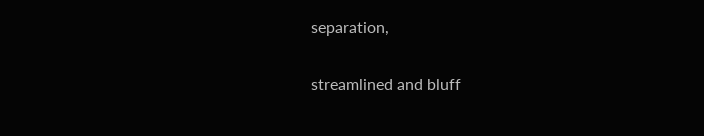separation,

streamlined and bluff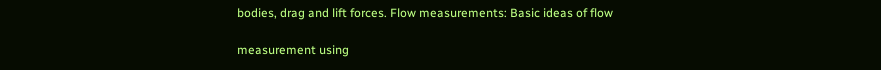bodies, drag and lift forces. Flow measurements: Basic ideas of flow

measurement using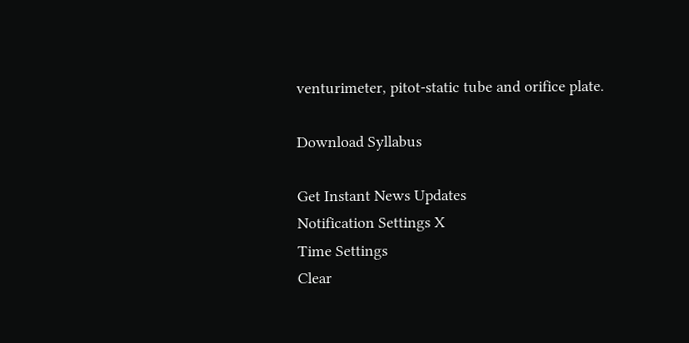venturimeter, pitot-static tube and orifice plate.

Download Syllabus

Get Instant News Updates
Notification Settings X
Time Settings
Clear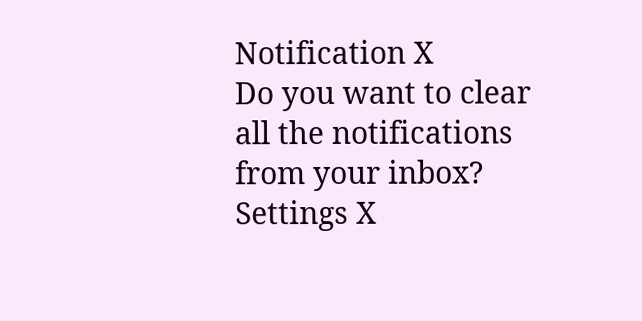Notification X
Do you want to clear all the notifications from your inbox?
Settings X